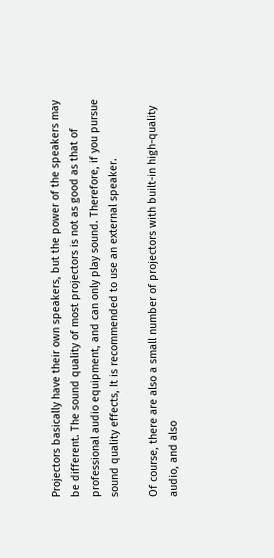Projectors basically have their own speakers, but the power of the speakers may be different. The sound quality of most projectors is not as good as that of professional audio equipment, and can only play sound. Therefore, if you pursue sound quality effects, It is recommended to use an external speaker.

Of course, there are also a small number of projectors with built-in high-quality audio, and also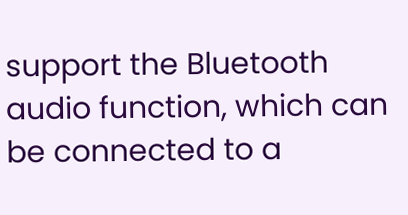support the Bluetooth audio function, which can be connected to a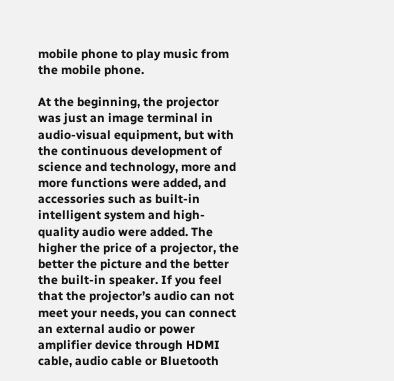mobile phone to play music from the mobile phone.

At the beginning, the projector was just an image terminal in audio-visual equipment, but with the continuous development of science and technology, more and more functions were added, and accessories such as built-in intelligent system and high-quality audio were added. The higher the price of a projector, the better the picture and the better the built-in speaker. If you feel that the projector’s audio can not meet your needs, you can connect an external audio or power amplifier device through HDMI cable, audio cable or Bluetooth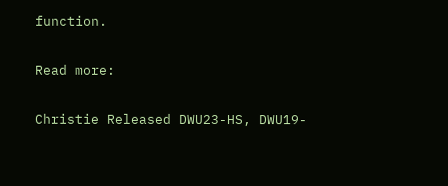function.

Read more:

Christie Released DWU23-HS, DWU19-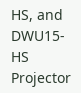HS, and DWU15-HS Projector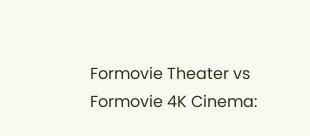Formovie Theater vs Formovie 4K Cinema: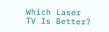Which Laser TV Is Better?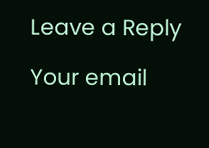Leave a Reply

Your email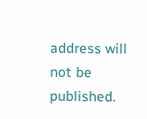address will not be published.